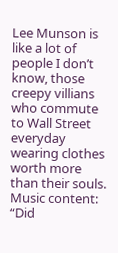Lee Munson is like a lot of people I don’t know, those creepy villians who commute to Wall Street everyday wearing clothes worth more than their souls. Music content: “Did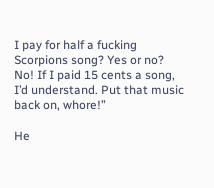I pay for half a fucking Scorpions song? Yes or no? No! If I paid 15 cents a song, I’d understand. Put that music back on, whore!”

He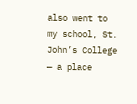also went to my school, St. John’s College — a place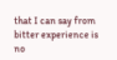that I can say from bitter experience is no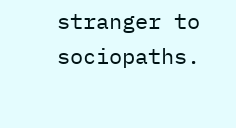stranger to sociopaths.